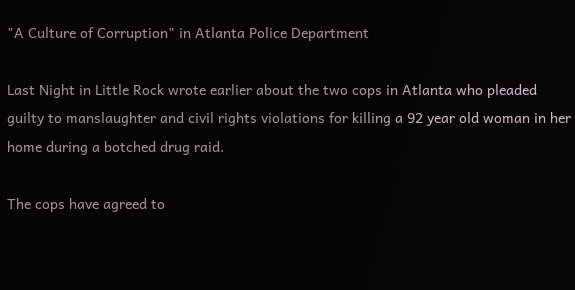"A Culture of Corruption" in Atlanta Police Department

Last Night in Little Rock wrote earlier about the two cops in Atlanta who pleaded guilty to manslaughter and civil rights violations for killing a 92 year old woman in her home during a botched drug raid.

The cops have agreed to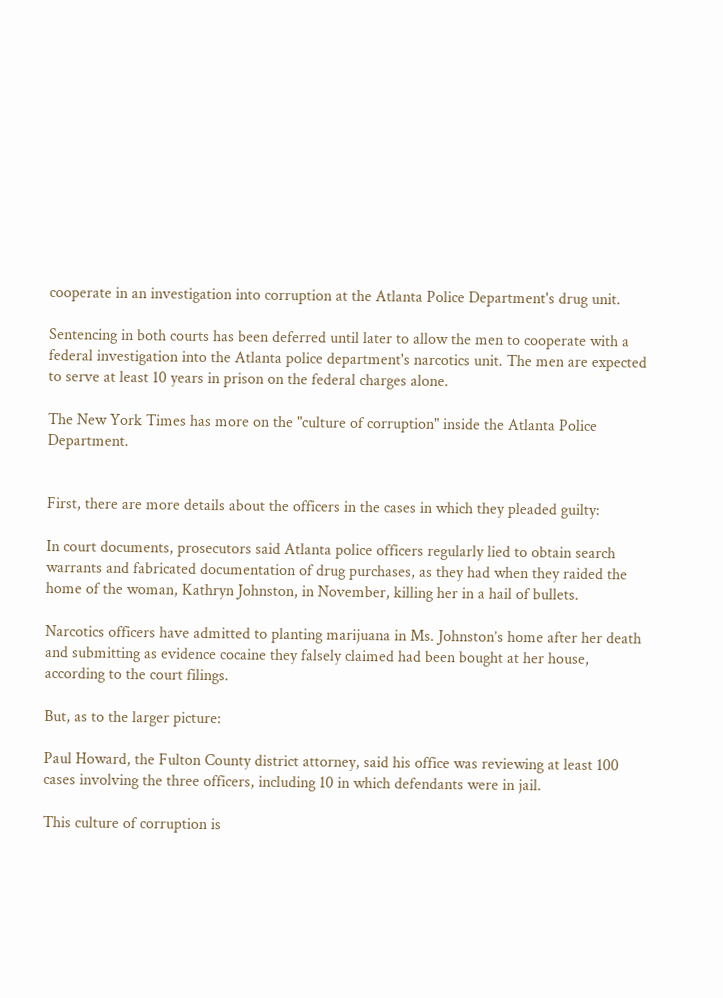cooperate in an investigation into corruption at the Atlanta Police Department's drug unit.

Sentencing in both courts has been deferred until later to allow the men to cooperate with a federal investigation into the Atlanta police department's narcotics unit. The men are expected to serve at least 10 years in prison on the federal charges alone.

The New York Times has more on the "culture of corruption" inside the Atlanta Police Department.


First, there are more details about the officers in the cases in which they pleaded guilty:

In court documents, prosecutors said Atlanta police officers regularly lied to obtain search warrants and fabricated documentation of drug purchases, as they had when they raided the home of the woman, Kathryn Johnston, in November, killing her in a hail of bullets.

Narcotics officers have admitted to planting marijuana in Ms. Johnston’s home after her death and submitting as evidence cocaine they falsely claimed had been bought at her house, according to the court filings.

But, as to the larger picture:

Paul Howard, the Fulton County district attorney, said his office was reviewing at least 100 cases involving the three officers, including 10 in which defendants were in jail.

This culture of corruption is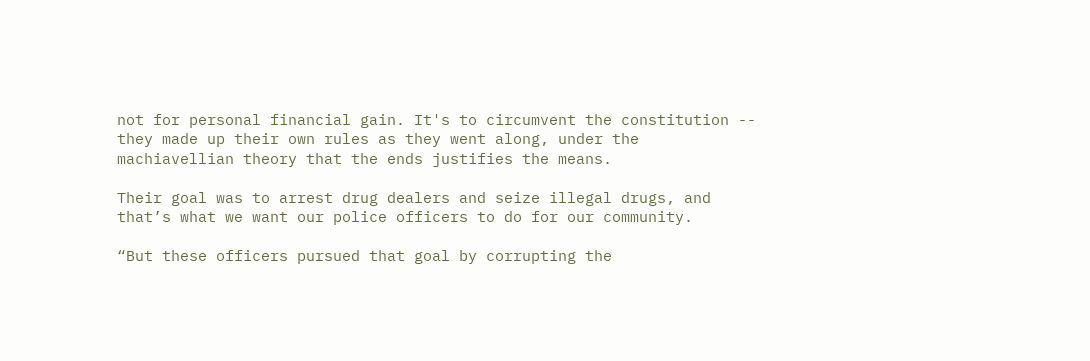not for personal financial gain. It's to circumvent the constitution -- they made up their own rules as they went along, under the machiavellian theory that the ends justifies the means.

Their goal was to arrest drug dealers and seize illegal drugs, and that’s what we want our police officers to do for our community.

“But these officers pursued that goal by corrupting the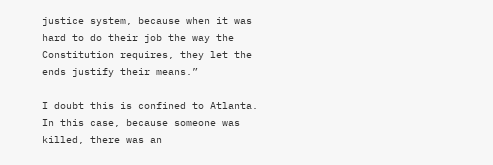justice system, because when it was hard to do their job the way the Constitution requires, they let the ends justify their means.”

I doubt this is confined to Atlanta. In this case, because someone was killed, there was an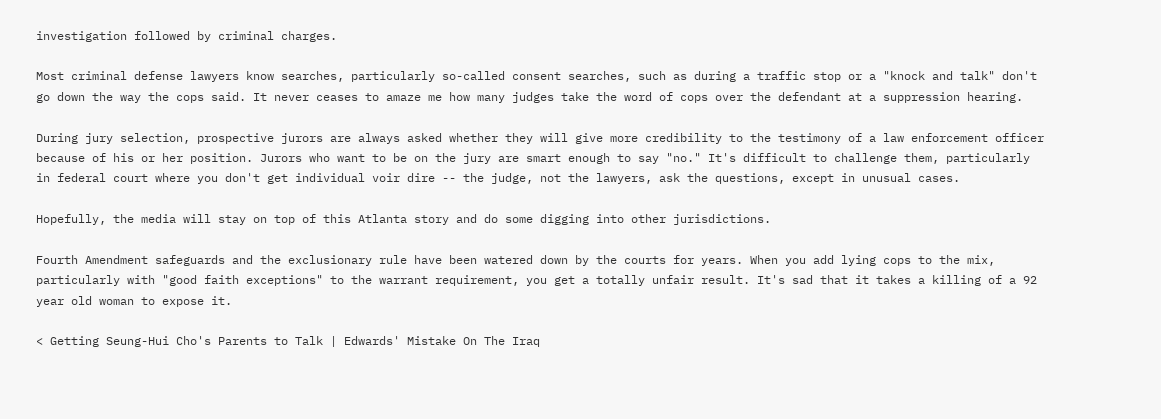investigation followed by criminal charges.

Most criminal defense lawyers know searches, particularly so-called consent searches, such as during a traffic stop or a "knock and talk" don't go down the way the cops said. It never ceases to amaze me how many judges take the word of cops over the defendant at a suppression hearing.

During jury selection, prospective jurors are always asked whether they will give more credibility to the testimony of a law enforcement officer because of his or her position. Jurors who want to be on the jury are smart enough to say "no." It's difficult to challenge them, particularly in federal court where you don't get individual voir dire -- the judge, not the lawyers, ask the questions, except in unusual cases.

Hopefully, the media will stay on top of this Atlanta story and do some digging into other jurisdictions.

Fourth Amendment safeguards and the exclusionary rule have been watered down by the courts for years. When you add lying cops to the mix, particularly with "good faith exceptions" to the warrant requirement, you get a totally unfair result. It's sad that it takes a killing of a 92 year old woman to expose it.

< Getting Seung-Hui Cho's Parents to Talk | Edwards' Mistake On The Iraq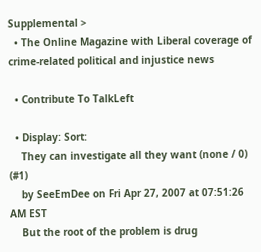Supplemental >
  • The Online Magazine with Liberal coverage of crime-related political and injustice news

  • Contribute To TalkLeft

  • Display: Sort:
    They can investigate all they want (none / 0) (#1)
    by SeeEmDee on Fri Apr 27, 2007 at 07:51:26 AM EST
    But the root of the problem is drug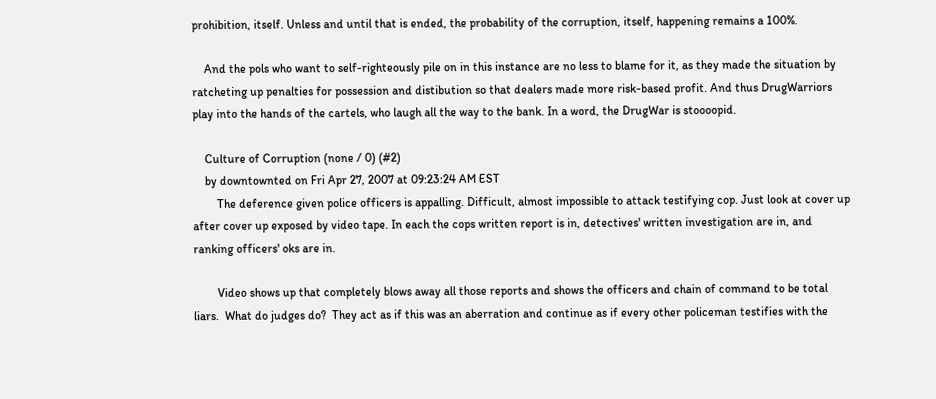prohibition, itself. Unless and until that is ended, the probability of the corruption, itself, happening remains a 100%.

    And the pols who want to self-righteously pile on in this instance are no less to blame for it, as they made the situation by ratcheting up penalties for possession and distibution so that dealers made more risk-based profit. And thus DrugWarriors play into the hands of the cartels, who laugh all the way to the bank. In a word, the DrugWar is stoooopid.

    Culture of Corruption (none / 0) (#2)
    by downtownted on Fri Apr 27, 2007 at 09:23:24 AM EST
        The deference given police officers is appalling. Difficult, almost impossible to attack testifying cop. Just look at cover up after cover up exposed by video tape. In each the cops written report is in, detectives' written investigation are in, and ranking officers' oks are in.

        Video shows up that completely blows away all those reports and shows the officers and chain of command to be total liars.  What do judges do?  They act as if this was an aberration and continue as if every other policeman testifies with the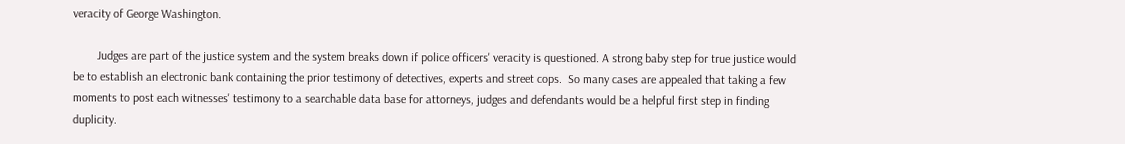veracity of George Washington.

        Judges are part of the justice system and the system breaks down if police officers' veracity is questioned. A strong baby step for true justice would be to establish an electronic bank containing the prior testimony of detectives, experts and street cops.  So many cases are appealed that taking a few moments to post each witnesses' testimony to a searchable data base for attorneys, judges and defendants would be a helpful first step in finding duplicity.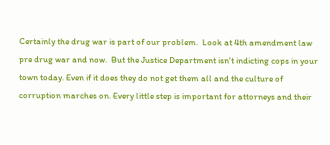Certainly the drug war is part of our problem.  Look at 4th amendment law pre drug war and now.  But the Justice Department isn't indicting cops in your town today. Even if it does they do not get them all and the culture of corruption marches on. Every little step is important for attorneys and their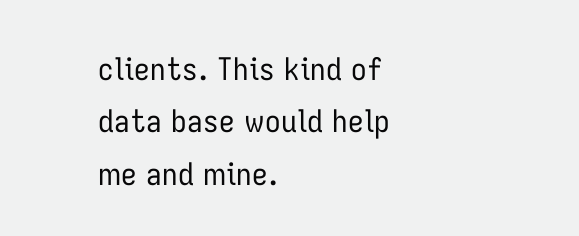clients. This kind of data base would help me and mine.